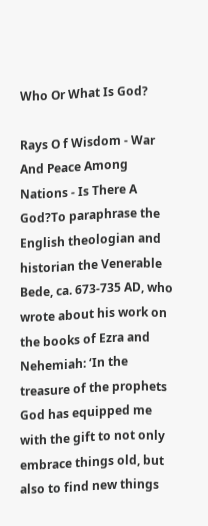Who Or What Is God?

Rays O f Wisdom - War And Peace Among Nations - Is There A God?To paraphrase the English theologian and historian the Venerable Bede, ca. 673-735 AD, who wrote about his work on the books of Ezra and Nehemiah: ‘In the treasure of the prophets God has equipped me with the gift to not only embrace things old, but also to find new things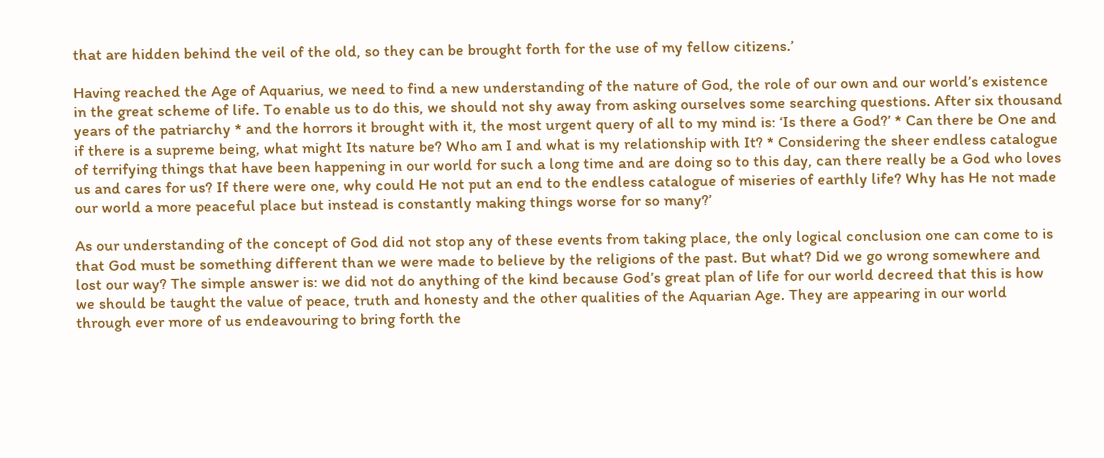that are hidden behind the veil of the old, so they can be brought forth for the use of my fellow citizens.’

Having reached the Age of Aquarius, we need to find a new understanding of the nature of God, the role of our own and our world’s existence in the great scheme of life. To enable us to do this, we should not shy away from asking ourselves some searching questions. After six thousand years of the patriarchy * and the horrors it brought with it, the most urgent query of all to my mind is: ‘Is there a God?’ * Can there be One and if there is a supreme being, what might Its nature be? Who am I and what is my relationship with It? * Considering the sheer endless catalogue of terrifying things that have been happening in our world for such a long time and are doing so to this day, can there really be a God who loves us and cares for us? If there were one, why could He not put an end to the endless catalogue of miseries of earthly life? Why has He not made our world a more peaceful place but instead is constantly making things worse for so many?’

As our understanding of the concept of God did not stop any of these events from taking place, the only logical conclusion one can come to is that God must be something different than we were made to believe by the religions of the past. But what? Did we go wrong somewhere and lost our way? The simple answer is: we did not do anything of the kind because God’s great plan of life for our world decreed that this is how we should be taught the value of peace, truth and honesty and the other qualities of the Aquarian Age. They are appearing in our world through ever more of us endeavouring to bring forth the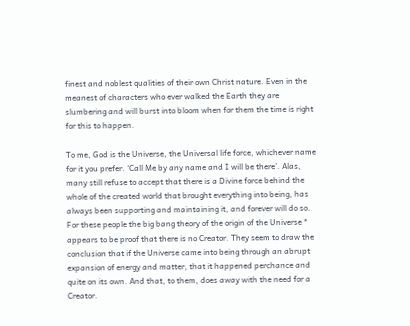finest and noblest qualities of their own Christ nature. Even in the meanest of characters who ever walked the Earth they are slumbering and will burst into bloom when for them the time is right for this to happen.

To me, God is the Universe, the Universal life force, whichever name for it you prefer. ‘Call Me by any name and I will be there’. Alas, many still refuse to accept that there is a Divine force behind the whole of the created world that brought everything into being, has always been supporting and maintaining it, and forever will do so. For these people the big bang theory of the origin of the Universe * appears to be proof that there is no Creator. They seem to draw the conclusion that if the Universe came into being through an abrupt expansion of energy and matter, that it happened perchance and quite on its own. And that, to them, does away with the need for a Creator.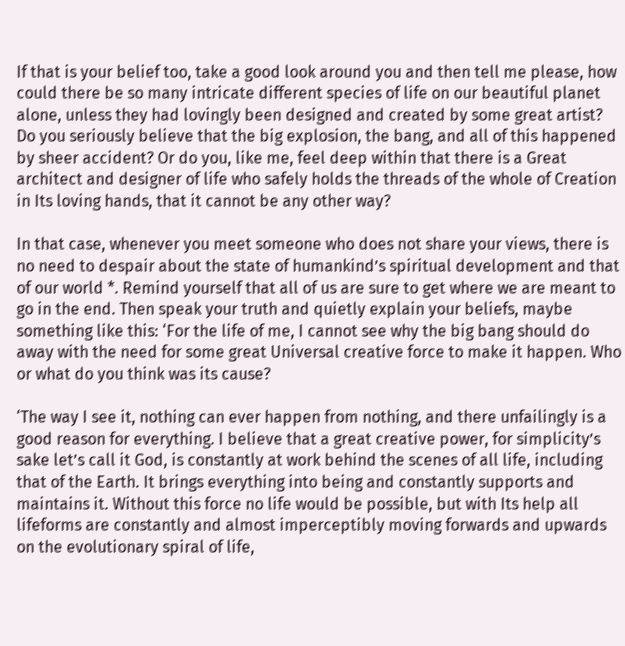If that is your belief too, take a good look around you and then tell me please, how could there be so many intricate different species of life on our beautiful planet alone, unless they had lovingly been designed and created by some great artist? Do you seriously believe that the big explosion, the bang, and all of this happened by sheer accident? Or do you, like me, feel deep within that there is a Great architect and designer of life who safely holds the threads of the whole of Creation in Its loving hands, that it cannot be any other way?

In that case, whenever you meet someone who does not share your views, there is no need to despair about the state of humankind’s spiritual development and that of our world *. Remind yourself that all of us are sure to get where we are meant to go in the end. Then speak your truth and quietly explain your beliefs, maybe something like this: ‘For the life of me, I cannot see why the big bang should do away with the need for some great Universal creative force to make it happen. Who or what do you think was its cause?

‘The way I see it, nothing can ever happen from nothing, and there unfailingly is a good reason for everything. I believe that a great creative power, for simplicity’s sake let’s call it God, is constantly at work behind the scenes of all life, including that of the Earth. It brings everything into being and constantly supports and maintains it. Without this force no life would be possible, but with Its help all lifeforms are constantly and almost imperceptibly moving forwards and upwards on the evolutionary spiral of life,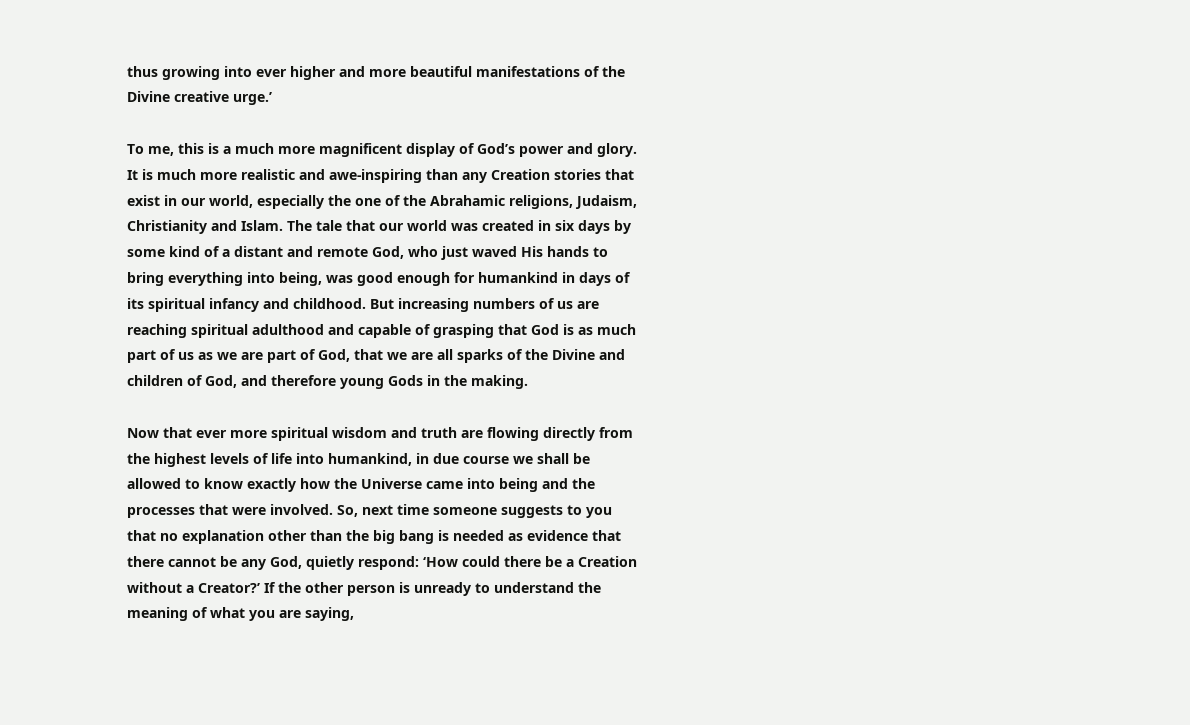thus growing into ever higher and more beautiful manifestations of the Divine creative urge.’

To me, this is a much more magnificent display of God’s power and glory. It is much more realistic and awe-inspiring than any Creation stories that exist in our world, especially the one of the Abrahamic religions, Judaism, Christianity and Islam. The tale that our world was created in six days by some kind of a distant and remote God, who just waved His hands to bring everything into being, was good enough for humankind in days of its spiritual infancy and childhood. But increasing numbers of us are reaching spiritual adulthood and capable of grasping that God is as much part of us as we are part of God, that we are all sparks of the Divine and children of God, and therefore young Gods in the making.

Now that ever more spiritual wisdom and truth are flowing directly from the highest levels of life into humankind, in due course we shall be allowed to know exactly how the Universe came into being and the processes that were involved. So, next time someone suggests to you that no explanation other than the big bang is needed as evidence that there cannot be any God, quietly respond: ‘How could there be a Creation without a Creator?’ If the other person is unready to understand the meaning of what you are saying,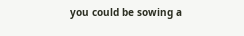you could be sowing a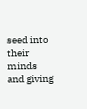seed into their minds and giving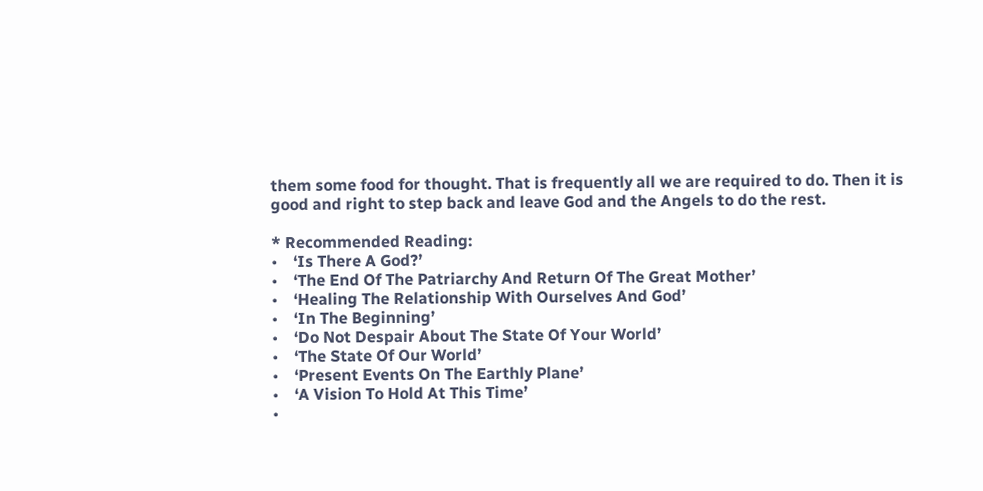them some food for thought. That is frequently all we are required to do. Then it is good and right to step back and leave God and the Angels to do the rest.

* Recommended Reading:
•    ‘Is There A God?’
•    ‘The End Of The Patriarchy And Return Of The Great Mother’
•    ‘Healing The Relationship With Ourselves And God’
•    ‘In The Beginning’
•    ‘Do Not Despair About The State Of Your World’
•    ‘The State Of Our World’
•    ‘Present Events On The Earthly Plane’
•    ‘A Vision To Hold At This Time’
•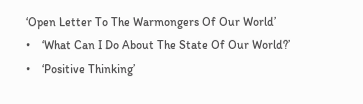‘Open Letter To The Warmongers Of Our World’
•    ‘What Can I Do About The State Of Our World?’
•    ‘Positive Thinking’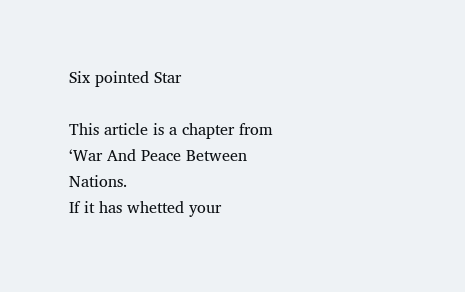Six pointed Star

This article is a chapter from ‘War And Peace Between Nations.
If it has whetted your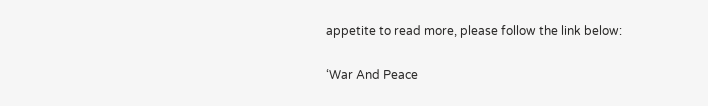appetite to read more, please follow the link below:

‘War And Peace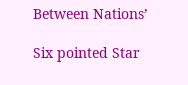Between Nations’

Six pointed Star